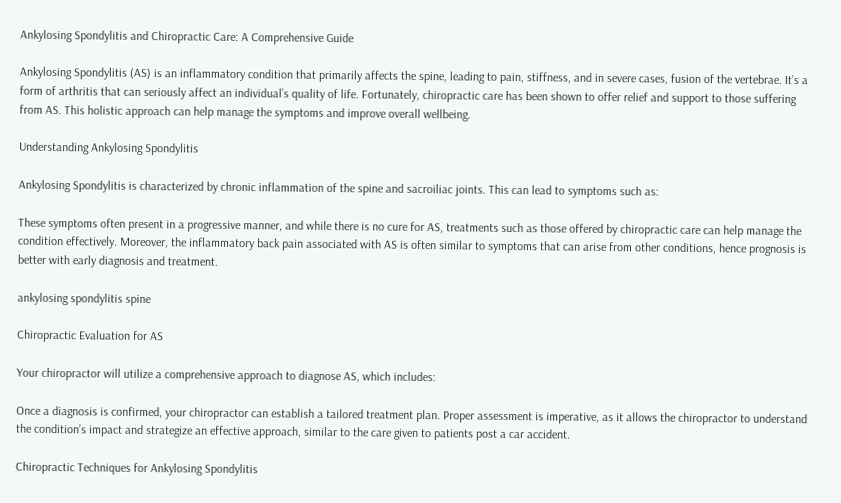Ankylosing Spondylitis and Chiropractic Care: A Comprehensive Guide

Ankylosing Spondylitis (AS) is an inflammatory condition that primarily affects the spine, leading to pain, stiffness, and in severe cases, fusion of the vertebrae. It’s a form of arthritis that can seriously affect an individual’s quality of life. Fortunately, chiropractic care has been shown to offer relief and support to those suffering from AS. This holistic approach can help manage the symptoms and improve overall wellbeing.

Understanding Ankylosing Spondylitis

Ankylosing Spondylitis is characterized by chronic inflammation of the spine and sacroiliac joints. This can lead to symptoms such as:

These symptoms often present in a progressive manner, and while there is no cure for AS, treatments such as those offered by chiropractic care can help manage the condition effectively. Moreover, the inflammatory back pain associated with AS is often similar to symptoms that can arise from other conditions, hence prognosis is better with early diagnosis and treatment.

ankylosing spondylitis spine

Chiropractic Evaluation for AS

Your chiropractor will utilize a comprehensive approach to diagnose AS, which includes:

Once a diagnosis is confirmed, your chiropractor can establish a tailored treatment plan. Proper assessment is imperative, as it allows the chiropractor to understand the condition’s impact and strategize an effective approach, similar to the care given to patients post a car accident.

Chiropractic Techniques for Ankylosing Spondylitis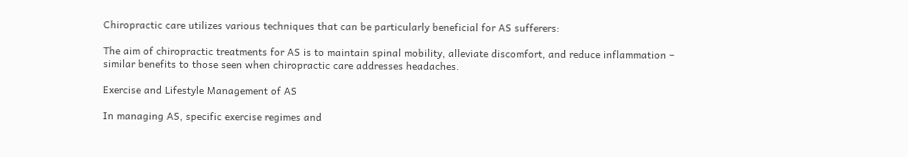Chiropractic care utilizes various techniques that can be particularly beneficial for AS sufferers:

The aim of chiropractic treatments for AS is to maintain spinal mobility, alleviate discomfort, and reduce inflammation – similar benefits to those seen when chiropractic care addresses headaches.

Exercise and Lifestyle Management of AS

In managing AS, specific exercise regimes and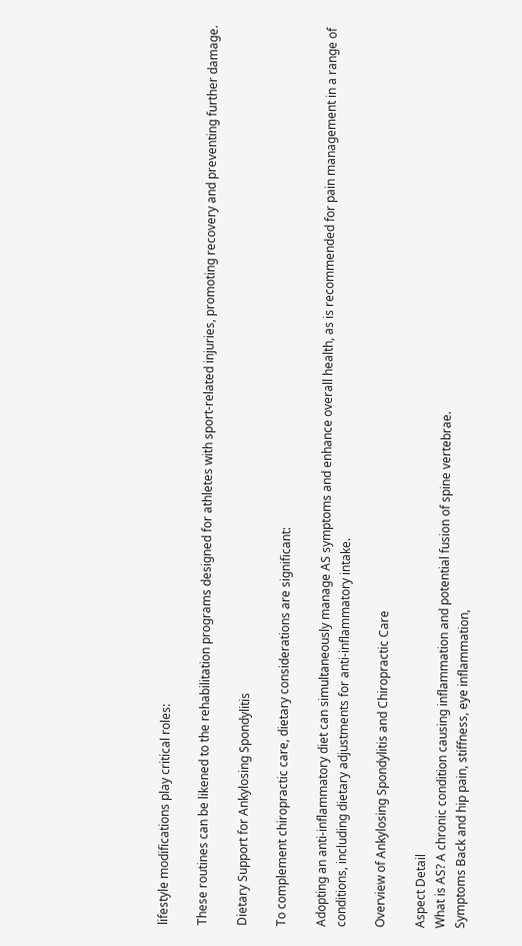lifestyle modifications play critical roles:

These routines can be likened to the rehabilitation programs designed for athletes with sport-related injuries, promoting recovery and preventing further damage.

Dietary Support for Ankylosing Spondylitis

To complement chiropractic care, dietary considerations are significant:

Adopting an anti-inflammatory diet can simultaneously manage AS symptoms and enhance overall health, as is recommended for pain management in a range of conditions, including dietary adjustments for anti-inflammatory intake.

Overview of Ankylosing Spondylitis and Chiropractic Care

Aspect Detail
What is AS? A chronic condition causing inflammation and potential fusion of spine vertebrae.
Symptoms Back and hip pain, stiffness, eye inflammation,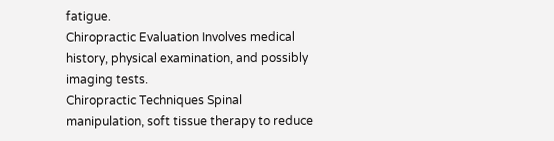fatigue.
Chiropractic Evaluation Involves medical history, physical examination, and possibly imaging tests.
Chiropractic Techniques Spinal manipulation, soft tissue therapy to reduce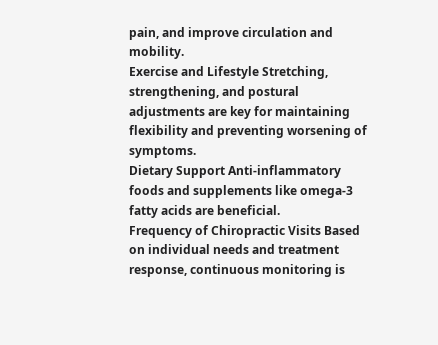pain, and improve circulation and mobility.
Exercise and Lifestyle Stretching, strengthening, and postural adjustments are key for maintaining flexibility and preventing worsening of symptoms.
Dietary Support Anti-inflammatory foods and supplements like omega-3 fatty acids are beneficial.
Frequency of Chiropractic Visits Based on individual needs and treatment response, continuous monitoring is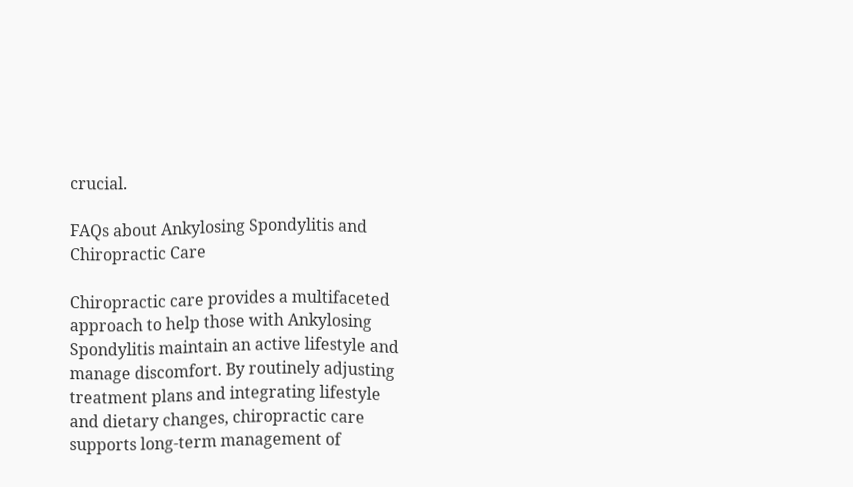crucial.

FAQs about Ankylosing Spondylitis and Chiropractic Care

Chiropractic care provides a multifaceted approach to help those with Ankylosing Spondylitis maintain an active lifestyle and manage discomfort. By routinely adjusting treatment plans and integrating lifestyle and dietary changes, chiropractic care supports long-term management of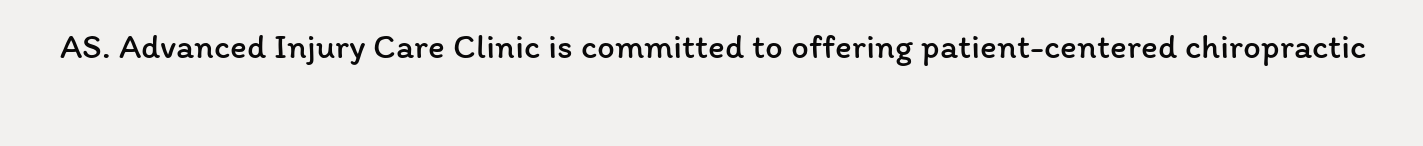AS. Advanced Injury Care Clinic is committed to offering patient-centered chiropractic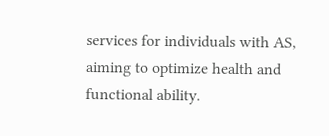services for individuals with AS, aiming to optimize health and functional ability.